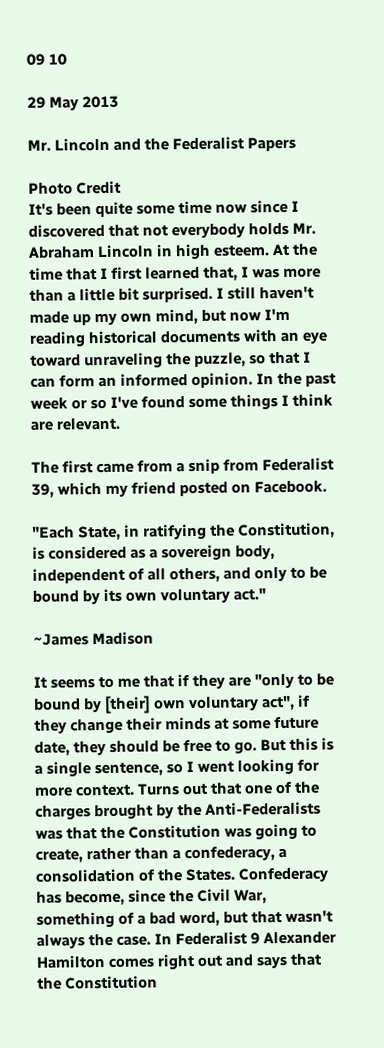09 10

29 May 2013

Mr. Lincoln and the Federalist Papers

Photo Credit
It's been quite some time now since I discovered that not everybody holds Mr. Abraham Lincoln in high esteem. At the time that I first learned that, I was more than a little bit surprised. I still haven't made up my own mind, but now I'm reading historical documents with an eye toward unraveling the puzzle, so that I can form an informed opinion. In the past week or so I've found some things I think are relevant.

The first came from a snip from Federalist 39, which my friend posted on Facebook.

"Each State, in ratifying the Constitution, is considered as a sovereign body, independent of all others, and only to be bound by its own voluntary act."

~James Madison

It seems to me that if they are "only to be bound by [their] own voluntary act", if they change their minds at some future date, they should be free to go. But this is a single sentence, so I went looking for more context. Turns out that one of the charges brought by the Anti-Federalists was that the Constitution was going to create, rather than a confederacy, a consolidation of the States. Confederacy has become, since the Civil War, something of a bad word, but that wasn't always the case. In Federalist 9 Alexander Hamilton comes right out and says that the Constitution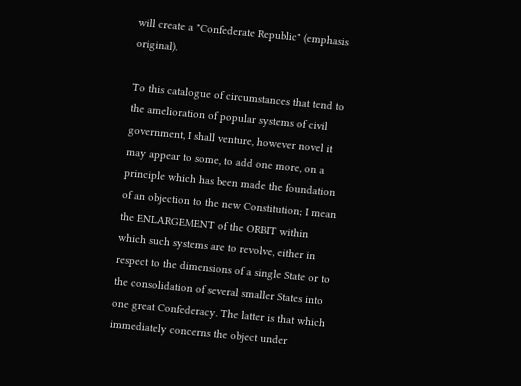will create a "Confederate Republic" (emphasis original).

To this catalogue of circumstances that tend to the amelioration of popular systems of civil government, I shall venture, however novel it may appear to some, to add one more, on a principle which has been made the foundation of an objection to the new Constitution; I mean the ENLARGEMENT of the ORBIT within which such systems are to revolve, either in respect to the dimensions of a single State or to the consolidation of several smaller States into one great Confederacy. The latter is that which immediately concerns the object under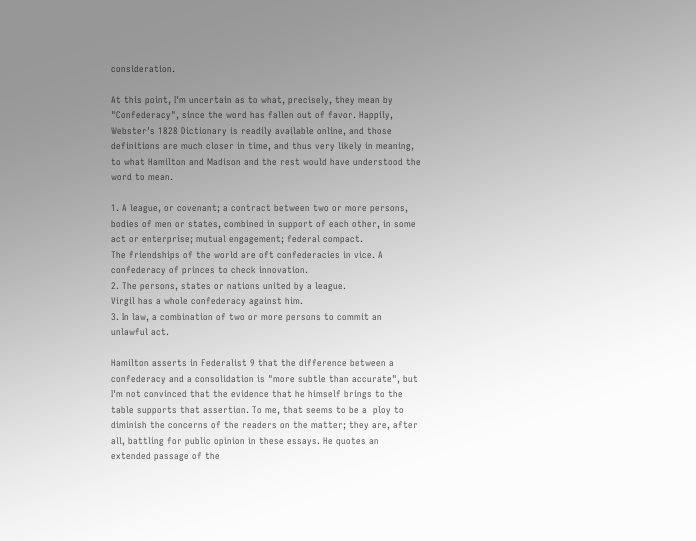consideration.

At this point, I'm uncertain as to what, precisely, they mean by "Confederacy", since the word has fallen out of favor. Happily, Webster's 1828 Dictionary is readily available online, and those definitions are much closer in time, and thus very likely in meaning, to what Hamilton and Madison and the rest would have understood the word to mean.

1. A league, or covenant; a contract between two or more persons, bodies of men or states, combined in support of each other, in some act or enterprise; mutual engagement; federal compact.
The friendships of the world are oft confederacies in vice. A confederacy of princes to check innovation.
2. The persons, states or nations united by a league.
Virgil has a whole confederacy against him.
3. In law, a combination of two or more persons to commit an unlawful act.

Hamilton asserts in Federalist 9 that the difference between a confederacy and a consolidation is "more subtle than accurate", but I'm not convinced that the evidence that he himself brings to the table supports that assertion. To me, that seems to be a  ploy to diminish the concerns of the readers on the matter; they are, after all, battling for public opinion in these essays. He quotes an extended passage of the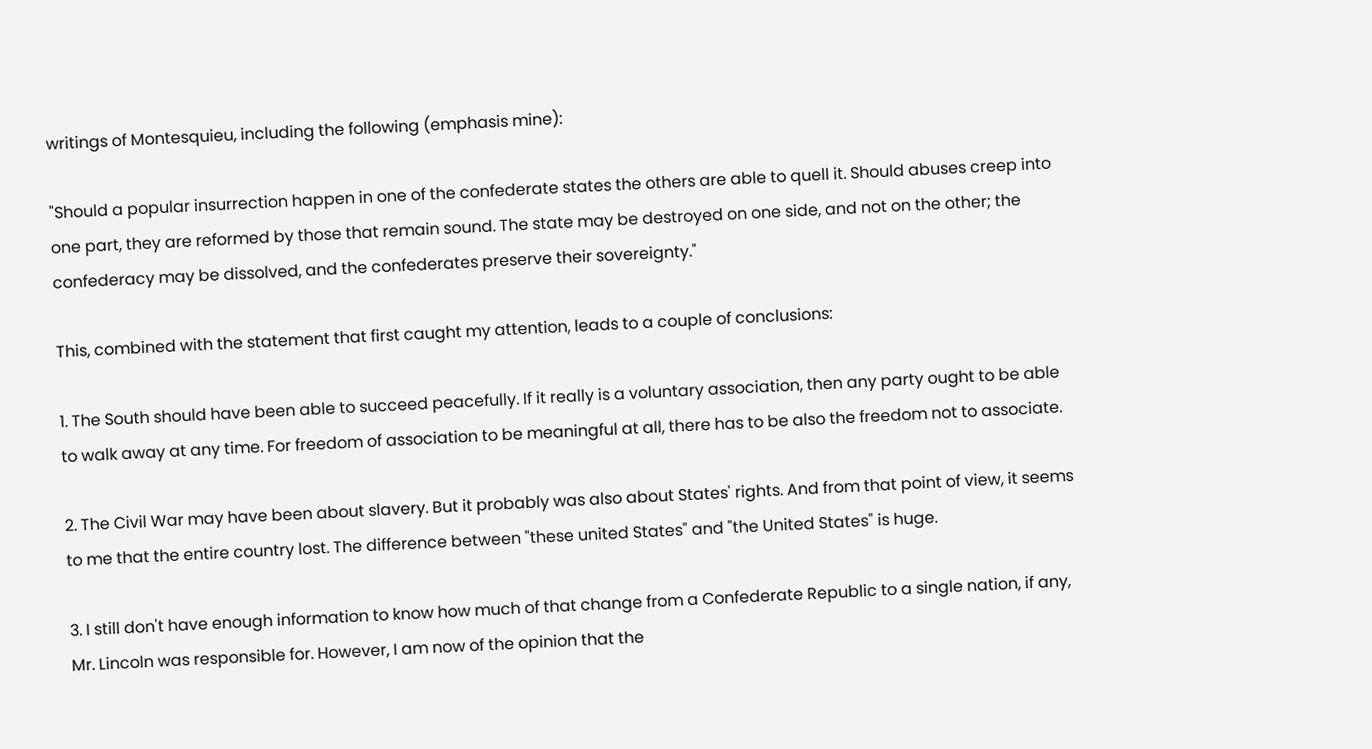writings of Montesquieu, including the following (emphasis mine):

"Should a popular insurrection happen in one of the confederate states the others are able to quell it. Should abuses creep into one part, they are reformed by those that remain sound. The state may be destroyed on one side, and not on the other; the confederacy may be dissolved, and the confederates preserve their sovereignty."

This, combined with the statement that first caught my attention, leads to a couple of conclusions:

1. The South should have been able to succeed peacefully. If it really is a voluntary association, then any party ought to be able to walk away at any time. For freedom of association to be meaningful at all, there has to be also the freedom not to associate.

2. The Civil War may have been about slavery. But it probably was also about States' rights. And from that point of view, it seems to me that the entire country lost. The difference between "these united States" and "the United States" is huge.

3. I still don't have enough information to know how much of that change from a Confederate Republic to a single nation, if any, Mr. Lincoln was responsible for. However, I am now of the opinion that the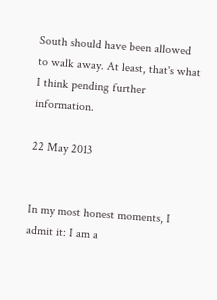South should have been allowed to walk away. At least, that's what I think pending further information.

22 May 2013


In my most honest moments, I admit it: I am a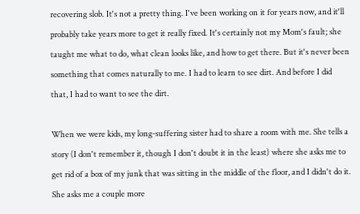recovering slob. It's not a pretty thing. I've been working on it for years now, and it'll probably take years more to get it really fixed. It's certainly not my Mom's fault; she taught me what to do, what clean looks like, and how to get there. But it's never been something that comes naturally to me. I had to learn to see dirt. And before I did that, I had to want to see the dirt.

When we were kids, my long-suffering sister had to share a room with me. She tells a story (I don't remember it, though I don't doubt it in the least) where she asks me to get rid of a box of my junk that was sitting in the middle of the floor, and I didn't do it. She asks me a couple more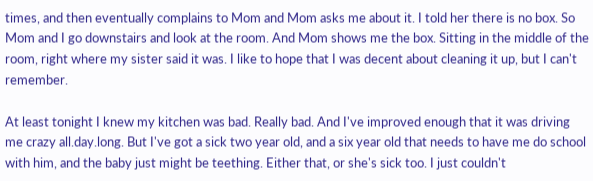times, and then eventually complains to Mom and Mom asks me about it. I told her there is no box. So Mom and I go downstairs and look at the room. And Mom shows me the box. Sitting in the middle of the room, right where my sister said it was. I like to hope that I was decent about cleaning it up, but I can't remember.

At least tonight I knew my kitchen was bad. Really bad. And I've improved enough that it was driving me crazy all.day.long. But I've got a sick two year old, and a six year old that needs to have me do school with him, and the baby just might be teething. Either that, or she's sick too. I just couldn't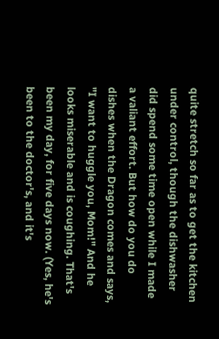quite stretch so far as to get the kitchen under control, though the dishwasher did spend some time open while I made a valiant effort. But how do you do dishes when the Dragon comes and says, "I want to huggle you, Mom!" And he looks miserable and is coughing. That's been my day, for five days now. (Yes, he's been to the doctor's, and it's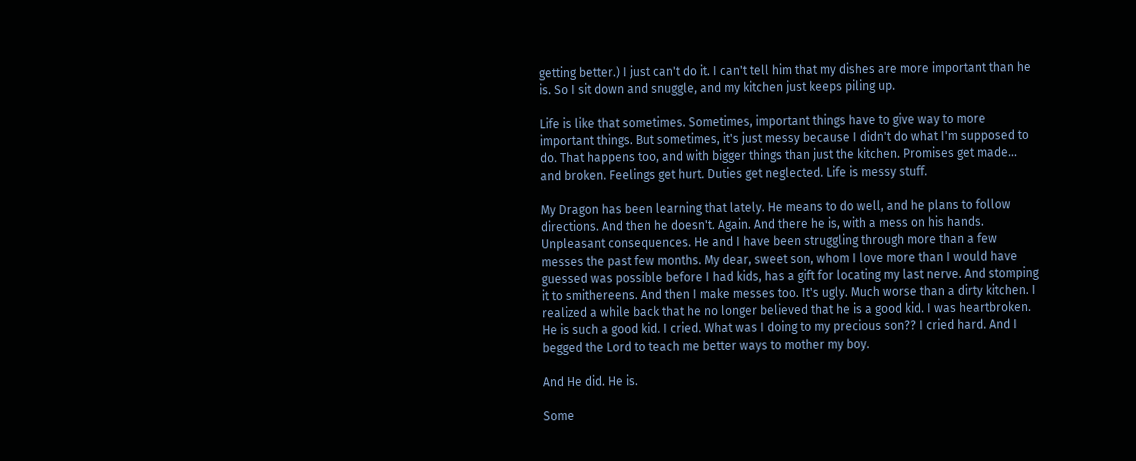getting better.) I just can't do it. I can't tell him that my dishes are more important than he is. So I sit down and snuggle, and my kitchen just keeps piling up.

Life is like that sometimes. Sometimes, important things have to give way to more important things. But sometimes, it's just messy because I didn't do what I'm supposed to do. That happens too, and with bigger things than just the kitchen. Promises get made... and broken. Feelings get hurt. Duties get neglected. Life is messy stuff.

My Dragon has been learning that lately. He means to do well, and he plans to follow directions. And then he doesn't. Again. And there he is, with a mess on his hands. Unpleasant consequences. He and I have been struggling through more than a few messes the past few months. My dear, sweet son, whom I love more than I would have guessed was possible before I had kids, has a gift for locating my last nerve. And stomping it to smithereens. And then I make messes too. It's ugly. Much worse than a dirty kitchen. I realized a while back that he no longer believed that he is a good kid. I was heartbroken. He is such a good kid. I cried. What was I doing to my precious son?? I cried hard. And I begged the Lord to teach me better ways to mother my boy.

And He did. He is.

Some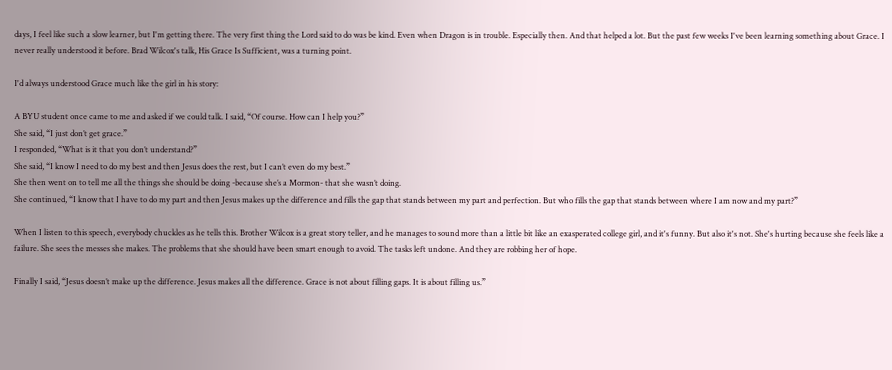days, I feel like such a slow learner, but I'm getting there. The very first thing the Lord said to do was be kind. Even when Dragon is in trouble. Especially then. And that helped a lot. But the past few weeks I've been learning something about Grace. I never really understood it before. Brad Wilcox's talk, His Grace Is Sufficient, was a turning point.

I'd always understood Grace much like the girl in his story:

A BYU student once came to me and asked if we could talk. I said, “Of course. How can I help you?”
She said, “I just don’t get grace.”
I responded, “What is it that you don’t understand?”
She said, “I know I need to do my best and then Jesus does the rest, but I can’t even do my best.”
She then went on to tell me all the things she should be doing -because she’s a Mormon- that she wasn’t doing.
She continued, “I know that I have to do my part and then Jesus makes up the difference and fills the gap that stands between my part and perfection. But who fills the gap that stands between where I am now and my part?”

When I listen to this speech, everybody chuckles as he tells this. Brother Wilcox is a great story teller, and he manages to sound more than a little bit like an exasperated college girl, and it's funny. But also it's not. She's hurting because she feels like a failure. She sees the messes she makes. The problems that she should have been smart enough to avoid. The tasks left undone. And they are robbing her of hope.

Finally I said, “Jesus doesn’t make up the difference. Jesus makes all the difference. Grace is not about filling gaps. It is about filling us.”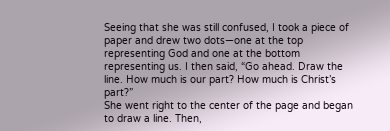Seeing that she was still confused, I took a piece of paper and drew two dots—one at the top representing God and one at the bottom representing us. I then said, “Go ahead. Draw the line. How much is our part? How much is Christ’s part?”
She went right to the center of the page and began to draw a line. Then,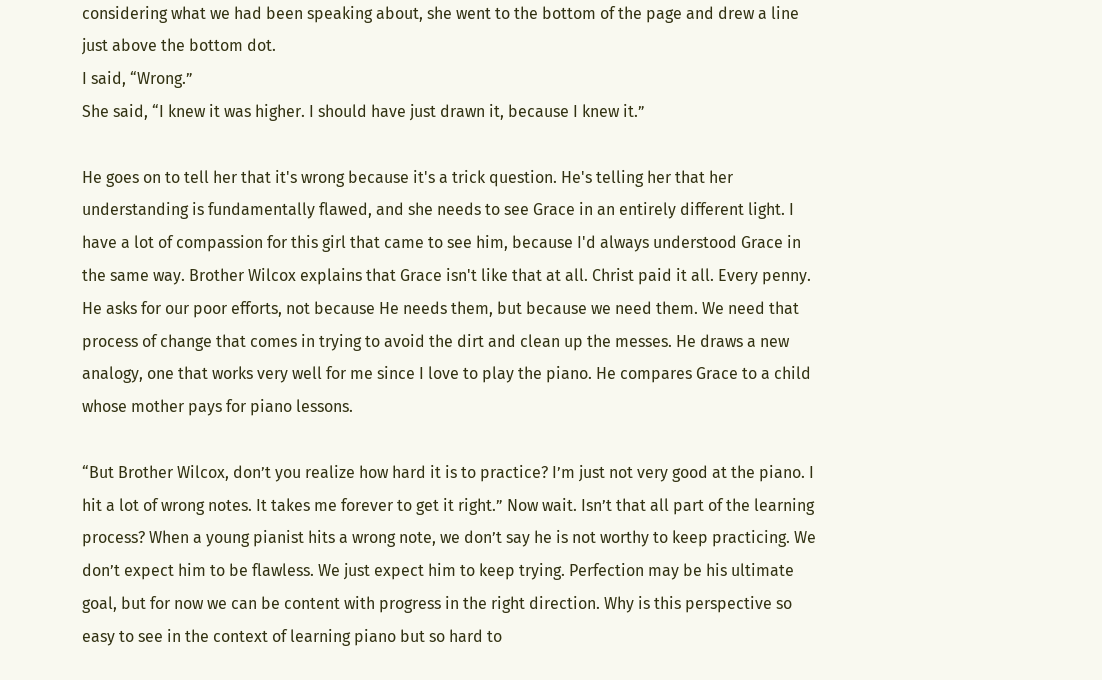considering what we had been speaking about, she went to the bottom of the page and drew a line just above the bottom dot.
I said, “Wrong.”
She said, “I knew it was higher. I should have just drawn it, because I knew it.”

He goes on to tell her that it's wrong because it's a trick question. He's telling her that her understanding is fundamentally flawed, and she needs to see Grace in an entirely different light. I have a lot of compassion for this girl that came to see him, because I'd always understood Grace in the same way. Brother Wilcox explains that Grace isn't like that at all. Christ paid it all. Every penny. He asks for our poor efforts, not because He needs them, but because we need them. We need that process of change that comes in trying to avoid the dirt and clean up the messes. He draws a new analogy, one that works very well for me since I love to play the piano. He compares Grace to a child whose mother pays for piano lessons.

“But Brother Wilcox, don’t you realize how hard it is to practice? I’m just not very good at the piano. I hit a lot of wrong notes. It takes me forever to get it right.” Now wait. Isn’t that all part of the learning process? When a young pianist hits a wrong note, we don’t say he is not worthy to keep practicing. We don’t expect him to be flawless. We just expect him to keep trying. Perfection may be his ultimate goal, but for now we can be content with progress in the right direction. Why is this perspective so easy to see in the context of learning piano but so hard to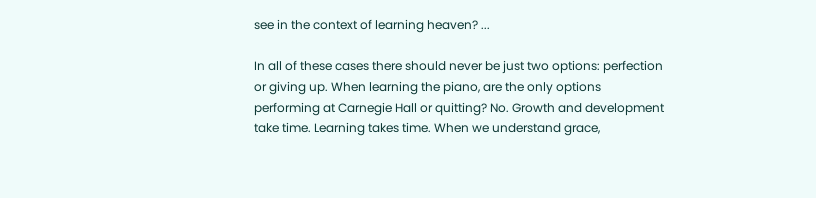see in the context of learning heaven? ...

In all of these cases there should never be just two options: perfection or giving up. When learning the piano, are the only options performing at Carnegie Hall or quitting? No. Growth and development take time. Learning takes time. When we understand grace,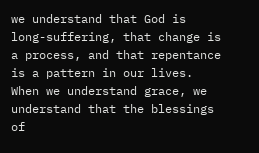we understand that God is long-suffering, that change is a process, and that repentance is a pattern in our lives. When we understand grace, we understand that the blessings of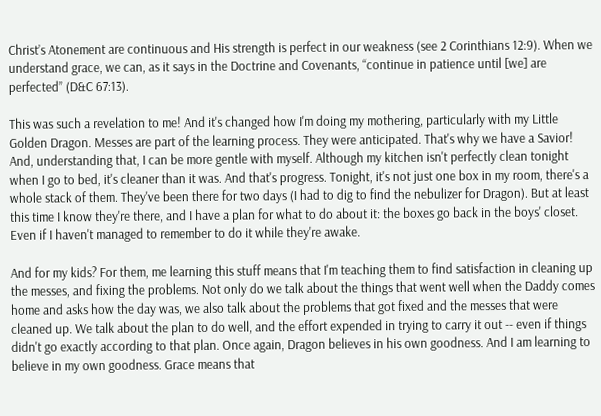Christ’s Atonement are continuous and His strength is perfect in our weakness (see 2 Corinthians 12:9). When we understand grace, we can, as it says in the Doctrine and Covenants, “continue in patience until [we] are perfected” (D&C 67:13).

This was such a revelation to me! And it's changed how I'm doing my mothering, particularly with my Little Golden Dragon. Messes are part of the learning process. They were anticipated. That's why we have a Savior! And, understanding that, I can be more gentle with myself. Although my kitchen isn't perfectly clean tonight when I go to bed, it's cleaner than it was. And that's progress. Tonight, it's not just one box in my room, there's a whole stack of them. They've been there for two days (I had to dig to find the nebulizer for Dragon). But at least this time I know they're there, and I have a plan for what to do about it: the boxes go back in the boys' closet. Even if I haven't managed to remember to do it while they're awake.

And for my kids? For them, me learning this stuff means that I'm teaching them to find satisfaction in cleaning up the messes, and fixing the problems. Not only do we talk about the things that went well when the Daddy comes home and asks how the day was, we also talk about the problems that got fixed and the messes that were cleaned up. We talk about the plan to do well, and the effort expended in trying to carry it out -- even if things didn't go exactly according to that plan. Once again, Dragon believes in his own goodness. And I am learning to believe in my own goodness. Grace means that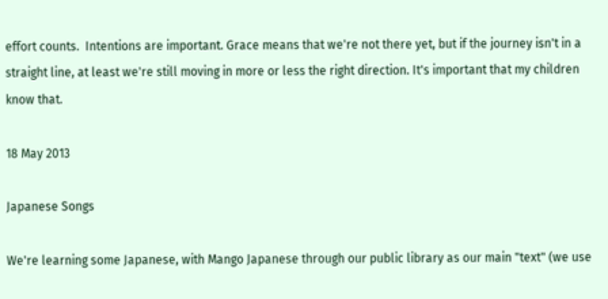effort counts.  Intentions are important. Grace means that we're not there yet, but if the journey isn't in a straight line, at least we're still moving in more or less the right direction. It's important that my children know that.

18 May 2013

Japanese Songs

We're learning some Japanese, with Mango Japanese through our public library as our main "text" (we use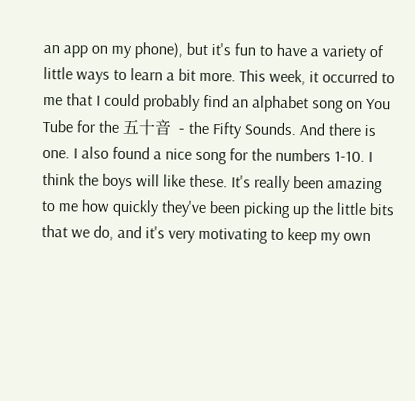an app on my phone), but it's fun to have a variety of little ways to learn a bit more. This week, it occurred to me that I could probably find an alphabet song on You Tube for the 五十音  - the Fifty Sounds. And there is one. I also found a nice song for the numbers 1-10. I think the boys will like these. It's really been amazing to me how quickly they've been picking up the little bits that we do, and it's very motivating to keep my own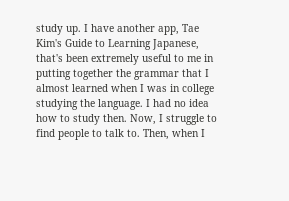study up. I have another app, Tae Kim's Guide to Learning Japanese, that's been extremely useful to me in putting together the grammar that I almost learned when I was in college studying the language. I had no idea how to study then. Now, I struggle to find people to talk to. Then, when I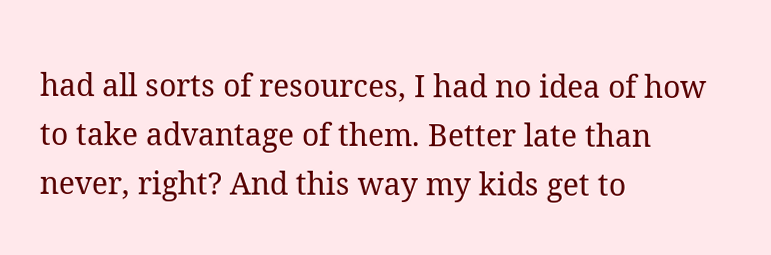had all sorts of resources, I had no idea of how to take advantage of them. Better late than never, right? And this way my kids get to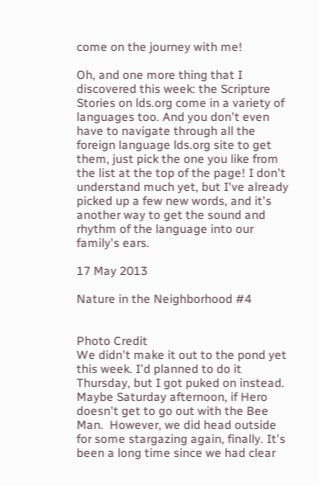come on the journey with me!

Oh, and one more thing that I discovered this week: the Scripture Stories on lds.org come in a variety of languages too. And you don't even have to navigate through all the foreign language lds.org site to get them, just pick the one you like from the list at the top of the page! I don't understand much yet, but I've already picked up a few new words, and it's another way to get the sound and rhythm of the language into our family's ears.

17 May 2013

Nature in the Neighborhood #4


Photo Credit
We didn't make it out to the pond yet this week. I'd planned to do it Thursday, but I got puked on instead. Maybe Saturday afternoon, if Hero doesn't get to go out with the Bee Man.  However, we did head outside for some stargazing again, finally. It's been a long time since we had clear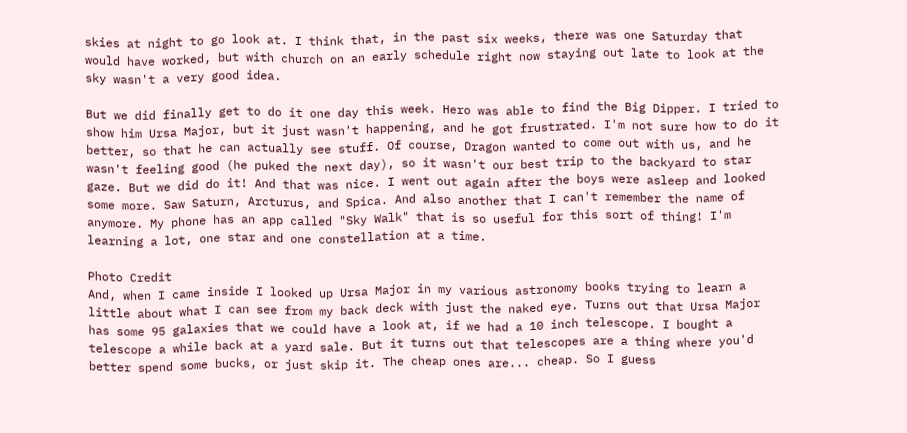skies at night to go look at. I think that, in the past six weeks, there was one Saturday that would have worked, but with church on an early schedule right now staying out late to look at the sky wasn't a very good idea.

But we did finally get to do it one day this week. Hero was able to find the Big Dipper. I tried to show him Ursa Major, but it just wasn't happening, and he got frustrated. I'm not sure how to do it better, so that he can actually see stuff. Of course, Dragon wanted to come out with us, and he wasn't feeling good (he puked the next day), so it wasn't our best trip to the backyard to star gaze. But we did do it! And that was nice. I went out again after the boys were asleep and looked some more. Saw Saturn, Arcturus, and Spica. And also another that I can't remember the name of anymore. My phone has an app called "Sky Walk" that is so useful for this sort of thing! I'm learning a lot, one star and one constellation at a time.

Photo Credit
And, when I came inside I looked up Ursa Major in my various astronomy books trying to learn a little about what I can see from my back deck with just the naked eye. Turns out that Ursa Major has some 95 galaxies that we could have a look at, if we had a 10 inch telescope. I bought a telescope a while back at a yard sale. But it turns out that telescopes are a thing where you'd better spend some bucks, or just skip it. The cheap ones are... cheap. So I guess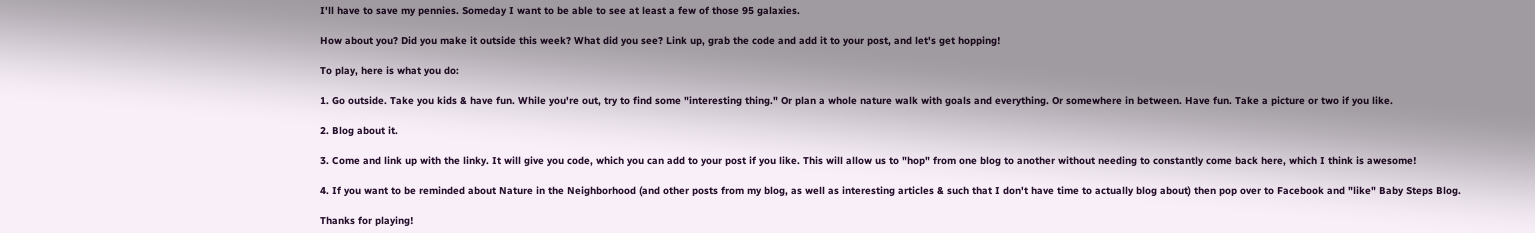I'll have to save my pennies. Someday I want to be able to see at least a few of those 95 galaxies.

How about you? Did you make it outside this week? What did you see? Link up, grab the code and add it to your post, and let's get hopping!

To play, here is what you do:

1. Go outside. Take you kids & have fun. While you're out, try to find some "interesting thing." Or plan a whole nature walk with goals and everything. Or somewhere in between. Have fun. Take a picture or two if you like.

2. Blog about it.

3. Come and link up with the linky. It will give you code, which you can add to your post if you like. This will allow us to "hop" from one blog to another without needing to constantly come back here, which I think is awesome!

4. If you want to be reminded about Nature in the Neighborhood (and other posts from my blog, as well as interesting articles & such that I don't have time to actually blog about) then pop over to Facebook and "like" Baby Steps Blog.

Thanks for playing!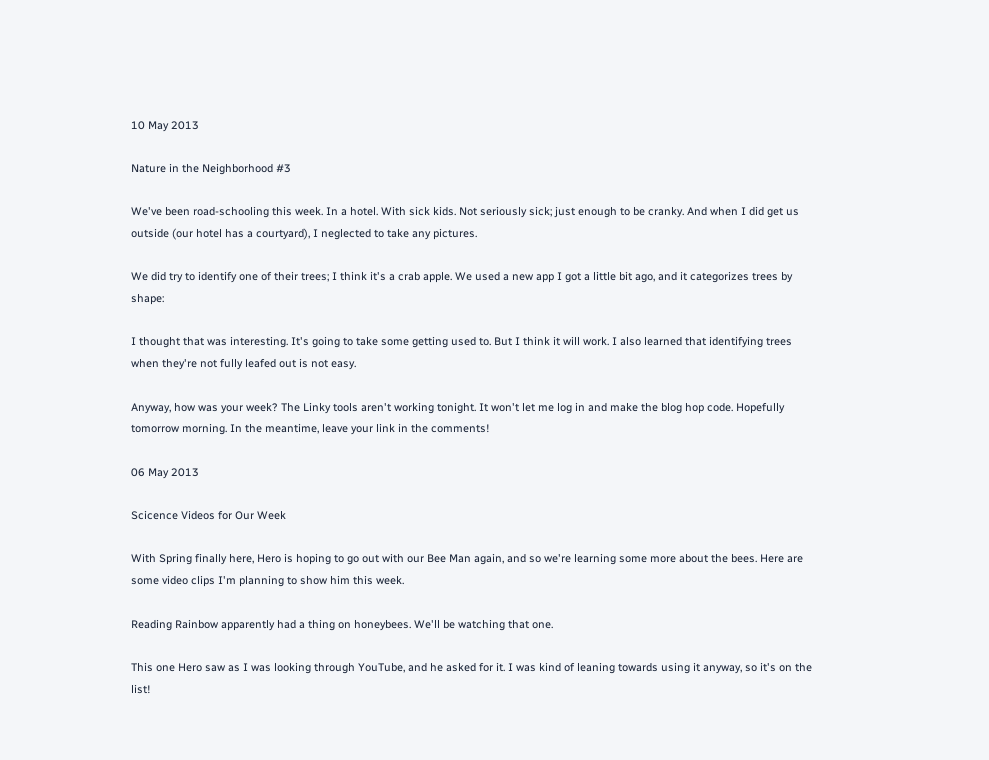10 May 2013

Nature in the Neighborhood #3

We've been road-schooling this week. In a hotel. With sick kids. Not seriously sick; just enough to be cranky. And when I did get us outside (our hotel has a courtyard), I neglected to take any pictures.

We did try to identify one of their trees; I think it's a crab apple. We used a new app I got a little bit ago, and it categorizes trees by shape:

I thought that was interesting. It's going to take some getting used to. But I think it will work. I also learned that identifying trees when they're not fully leafed out is not easy.

Anyway, how was your week? The Linky tools aren't working tonight. It won't let me log in and make the blog hop code. Hopefully tomorrow morning. In the meantime, leave your link in the comments!

06 May 2013

Scicence Videos for Our Week

With Spring finally here, Hero is hoping to go out with our Bee Man again, and so we're learning some more about the bees. Here are some video clips I'm planning to show him this week.

Reading Rainbow apparently had a thing on honeybees. We'll be watching that one.

This one Hero saw as I was looking through YouTube, and he asked for it. I was kind of leaning towards using it anyway, so it's on the list!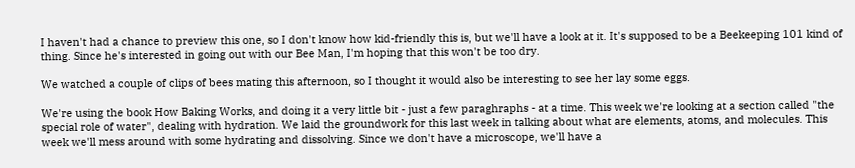I haven't had a chance to preview this one, so I don't know how kid-friendly this is, but we'll have a look at it. It's supposed to be a Beekeeping 101 kind of thing. Since he's interested in going out with our Bee Man, I'm hoping that this won't be too dry.

We watched a couple of clips of bees mating this afternoon, so I thought it would also be interesting to see her lay some eggs.

We're using the book How Baking Works, and doing it a very little bit - just a few paraghraphs - at a time. This week we're looking at a section called "the special role of water", dealing with hydration. We laid the groundwork for this last week in talking about what are elements, atoms, and molecules. This week we'll mess around with some hydrating and dissolving. Since we don't have a microscope, we'll have a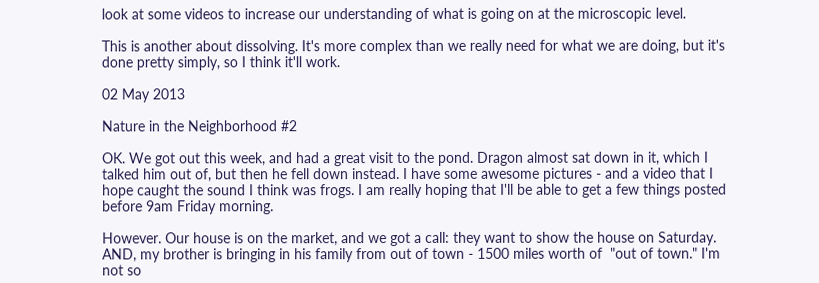look at some videos to increase our understanding of what is going on at the microscopic level.

This is another about dissolving. It's more complex than we really need for what we are doing, but it's done pretty simply, so I think it'll work.

02 May 2013

Nature in the Neighborhood #2

OK. We got out this week, and had a great visit to the pond. Dragon almost sat down in it, which I talked him out of, but then he fell down instead. I have some awesome pictures - and a video that I hope caught the sound I think was frogs. I am really hoping that I'll be able to get a few things posted before 9am Friday morning.

However. Our house is on the market, and we got a call: they want to show the house on Saturday. AND, my brother is bringing in his family from out of town - 1500 miles worth of  "out of town." I'm not so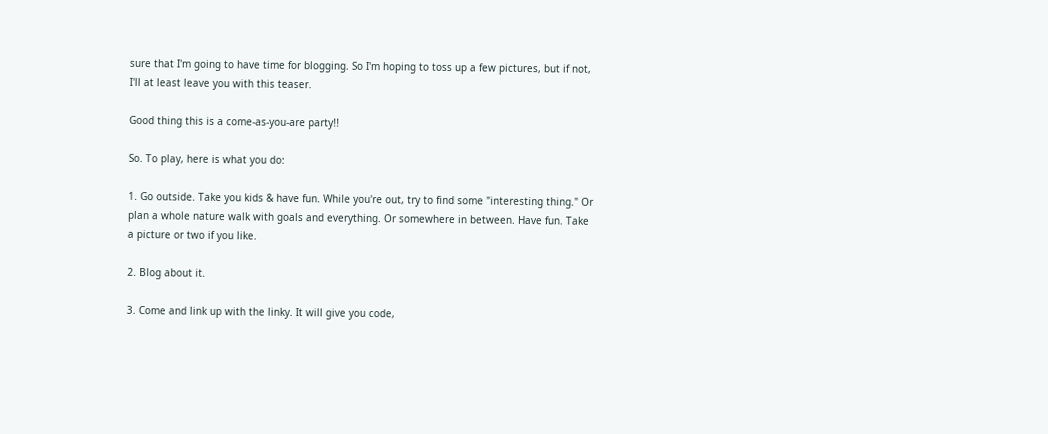sure that I'm going to have time for blogging. So I'm hoping to toss up a few pictures, but if not, I'll at least leave you with this teaser.

Good thing this is a come-as-you-are party!!

So. To play, here is what you do:

1. Go outside. Take you kids & have fun. While you're out, try to find some "interesting thing." Or plan a whole nature walk with goals and everything. Or somewhere in between. Have fun. Take a picture or two if you like.

2. Blog about it.

3. Come and link up with the linky. It will give you code,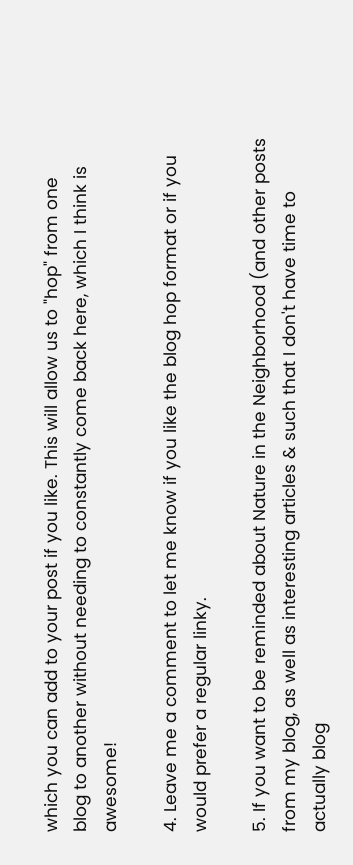which you can add to your post if you like. This will allow us to "hop" from one blog to another without needing to constantly come back here, which I think is awesome!

4. Leave me a comment to let me know if you like the blog hop format or if you would prefer a regular linky.

5. If you want to be reminded about Nature in the Neighborhood (and other posts from my blog, as well as interesting articles & such that I don't have time to actually blog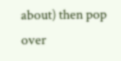about) then pop over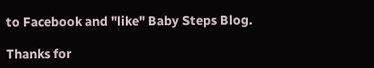to Facebook and "like" Baby Steps Blog.

Thanks for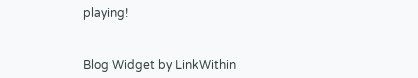playing!


Blog Widget by LinkWithin